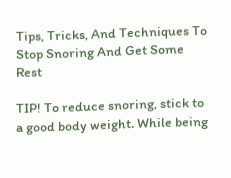Tips, Tricks, And Techniques To Stop Snoring And Get Some Rest

TIP! To reduce snoring, stick to a good body weight. While being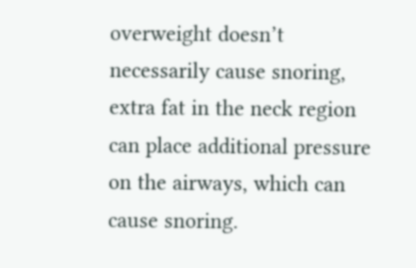overweight doesn’t necessarily cause snoring, extra fat in the neck region can place additional pressure on the airways, which can cause snoring.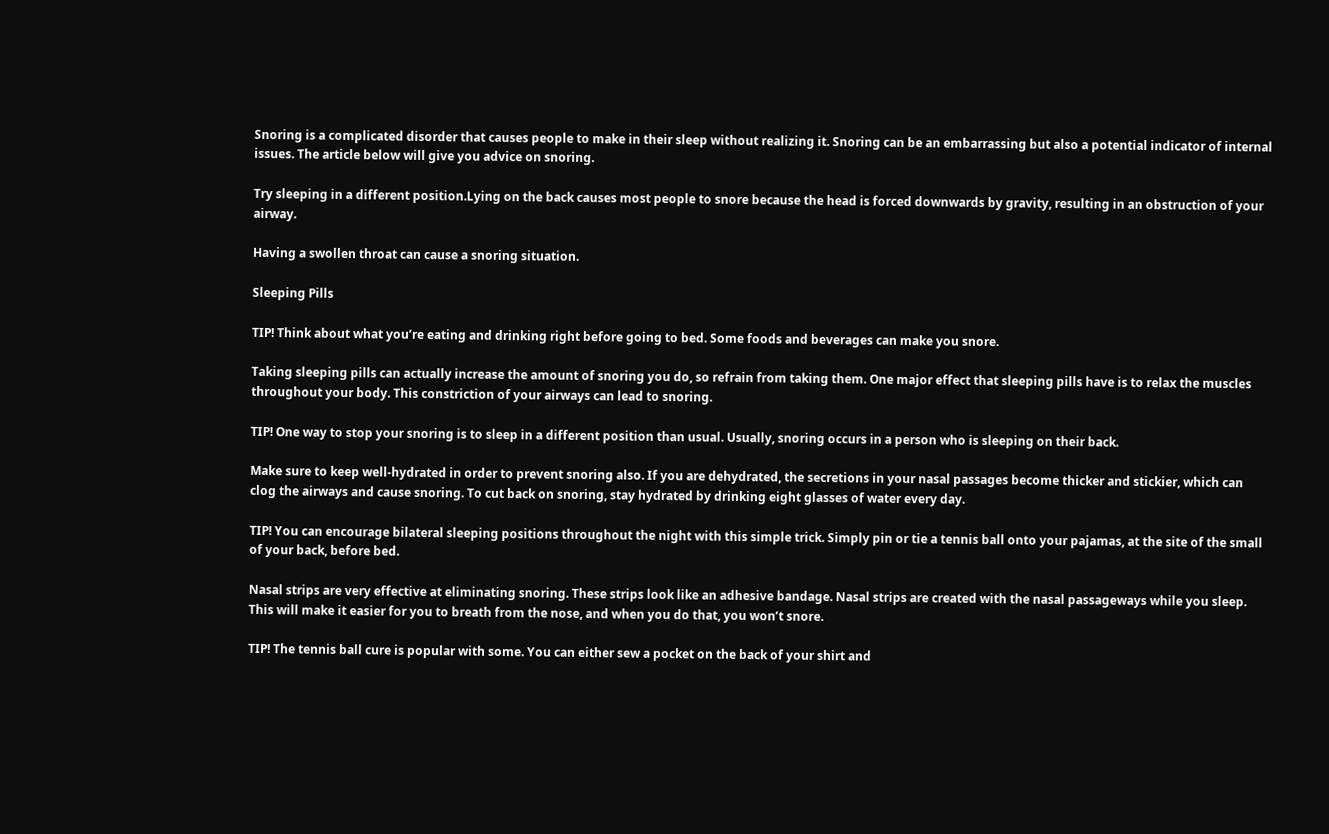Snoring is a complicated disorder that causes people to make in their sleep without realizing it. Snoring can be an embarrassing but also a potential indicator of internal issues. The article below will give you advice on snoring.

Try sleeping in a different position.Lying on the back causes most people to snore because the head is forced downwards by gravity, resulting in an obstruction of your airway.

Having a swollen throat can cause a snoring situation.

Sleeping Pills

TIP! Think about what you’re eating and drinking right before going to bed. Some foods and beverages can make you snore.

Taking sleeping pills can actually increase the amount of snoring you do, so refrain from taking them. One major effect that sleeping pills have is to relax the muscles throughout your body. This constriction of your airways can lead to snoring.

TIP! One way to stop your snoring is to sleep in a different position than usual. Usually, snoring occurs in a person who is sleeping on their back.

Make sure to keep well-hydrated in order to prevent snoring also. If you are dehydrated, the secretions in your nasal passages become thicker and stickier, which can clog the airways and cause snoring. To cut back on snoring, stay hydrated by drinking eight glasses of water every day.

TIP! You can encourage bilateral sleeping positions throughout the night with this simple trick. Simply pin or tie a tennis ball onto your pajamas, at the site of the small of your back, before bed.

Nasal strips are very effective at eliminating snoring. These strips look like an adhesive bandage. Nasal strips are created with the nasal passageways while you sleep. This will make it easier for you to breath from the nose, and when you do that, you won’t snore.

TIP! The tennis ball cure is popular with some. You can either sew a pocket on the back of your shirt and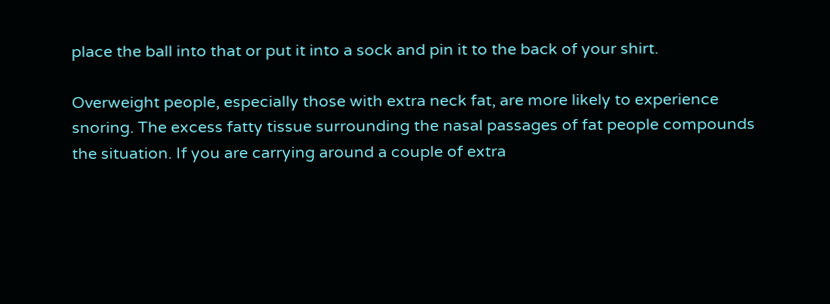place the ball into that or put it into a sock and pin it to the back of your shirt.

Overweight people, especially those with extra neck fat, are more likely to experience snoring. The excess fatty tissue surrounding the nasal passages of fat people compounds the situation. If you are carrying around a couple of extra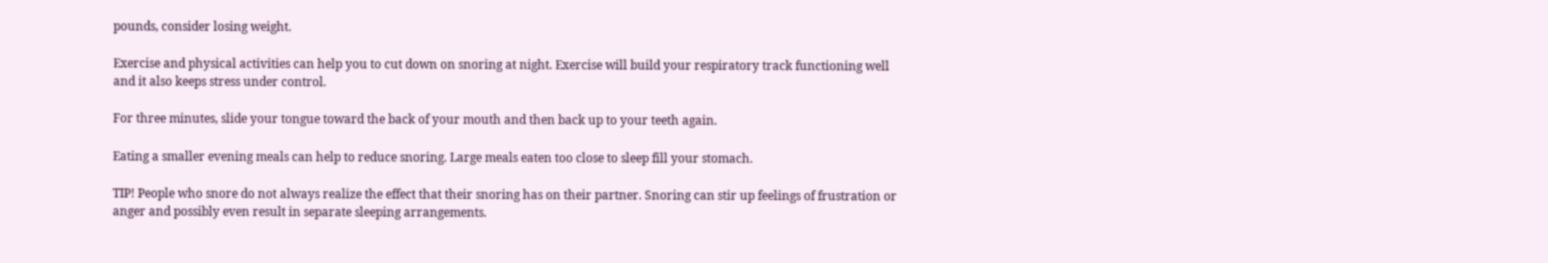pounds, consider losing weight.

Exercise and physical activities can help you to cut down on snoring at night. Exercise will build your respiratory track functioning well and it also keeps stress under control.

For three minutes, slide your tongue toward the back of your mouth and then back up to your teeth again.

Eating a smaller evening meals can help to reduce snoring. Large meals eaten too close to sleep fill your stomach.

TIP! People who snore do not always realize the effect that their snoring has on their partner. Snoring can stir up feelings of frustration or anger and possibly even result in separate sleeping arrangements.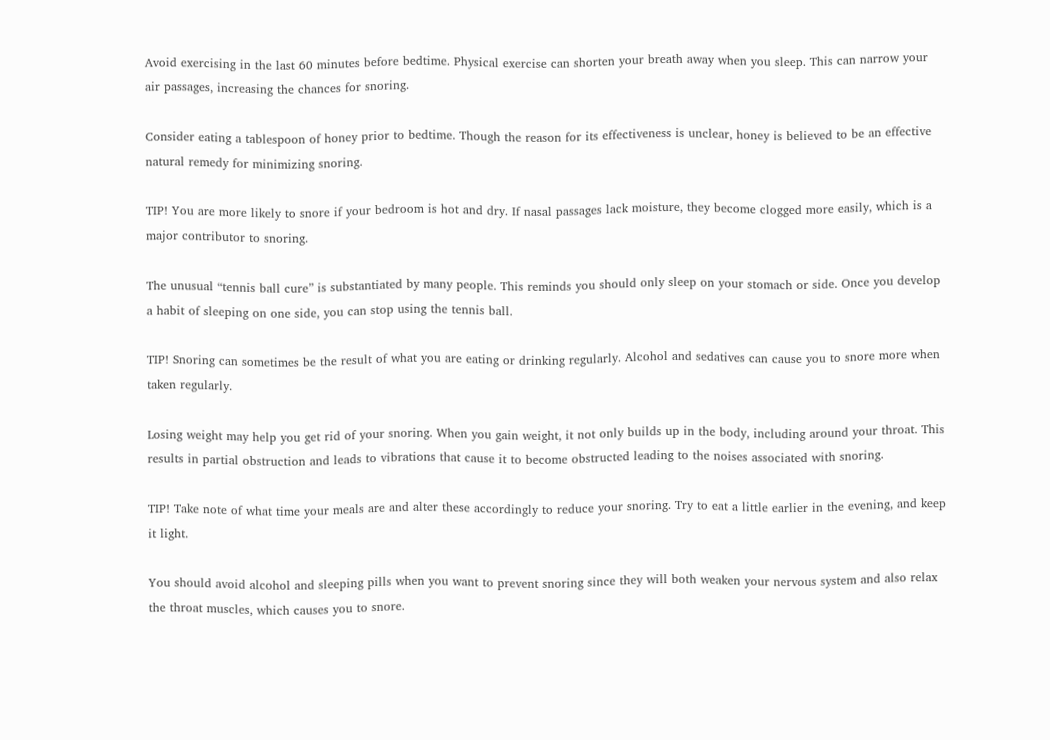Avoid exercising in the last 60 minutes before bedtime. Physical exercise can shorten your breath away when you sleep. This can narrow your air passages, increasing the chances for snoring.

Consider eating a tablespoon of honey prior to bedtime. Though the reason for its effectiveness is unclear, honey is believed to be an effective natural remedy for minimizing snoring.

TIP! You are more likely to snore if your bedroom is hot and dry. If nasal passages lack moisture, they become clogged more easily, which is a major contributor to snoring.

The unusual “tennis ball cure” is substantiated by many people. This reminds you should only sleep on your stomach or side. Once you develop a habit of sleeping on one side, you can stop using the tennis ball.

TIP! Snoring can sometimes be the result of what you are eating or drinking regularly. Alcohol and sedatives can cause you to snore more when taken regularly.

Losing weight may help you get rid of your snoring. When you gain weight, it not only builds up in the body, including around your throat. This results in partial obstruction and leads to vibrations that cause it to become obstructed leading to the noises associated with snoring.

TIP! Take note of what time your meals are and alter these accordingly to reduce your snoring. Try to eat a little earlier in the evening, and keep it light.

You should avoid alcohol and sleeping pills when you want to prevent snoring since they will both weaken your nervous system and also relax the throat muscles, which causes you to snore.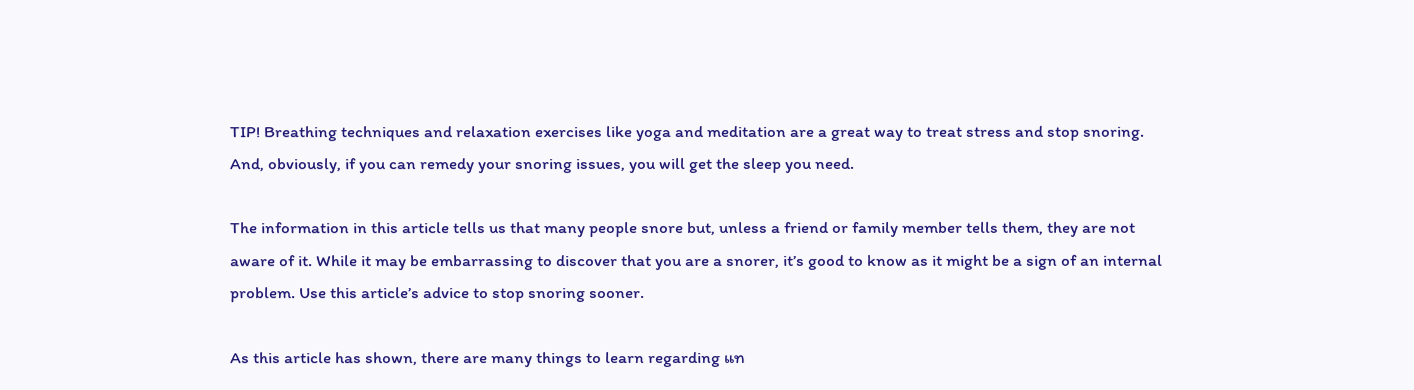TIP! Breathing techniques and relaxation exercises like yoga and meditation are a great way to treat stress and stop snoring. And, obviously, if you can remedy your snoring issues, you will get the sleep you need.

The information in this article tells us that many people snore but, unless a friend or family member tells them, they are not aware of it. While it may be embarrassing to discover that you are a snorer, it’s good to know as it might be a sign of an internal problem. Use this article’s advice to stop snoring sooner.

As this article has shown, there are many things to learn regarding แท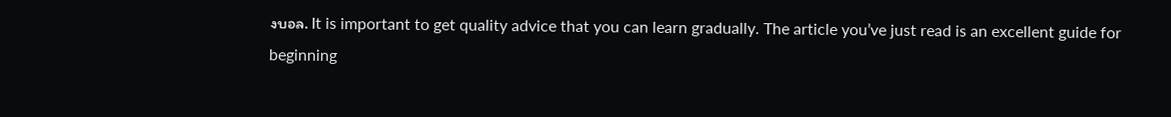งบอล. It is important to get quality advice that you can learn gradually. The article you’ve just read is an excellent guide for beginning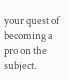your quest of becoming a pro on the subject.